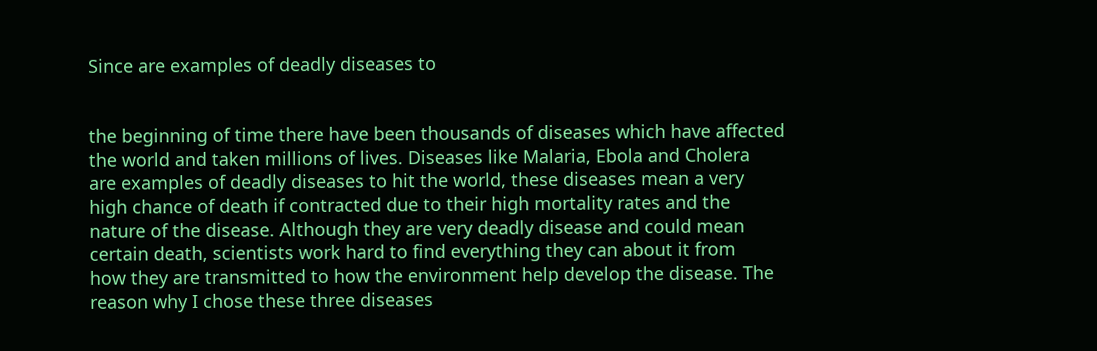Since are examples of deadly diseases to


the beginning of time there have been thousands of diseases which have affected
the world and taken millions of lives. Diseases like Malaria, Ebola and Cholera
are examples of deadly diseases to hit the world, these diseases mean a very
high chance of death if contracted due to their high mortality rates and the
nature of the disease. Although they are very deadly disease and could mean
certain death, scientists work hard to find everything they can about it from
how they are transmitted to how the environment help develop the disease. The
reason why I chose these three diseases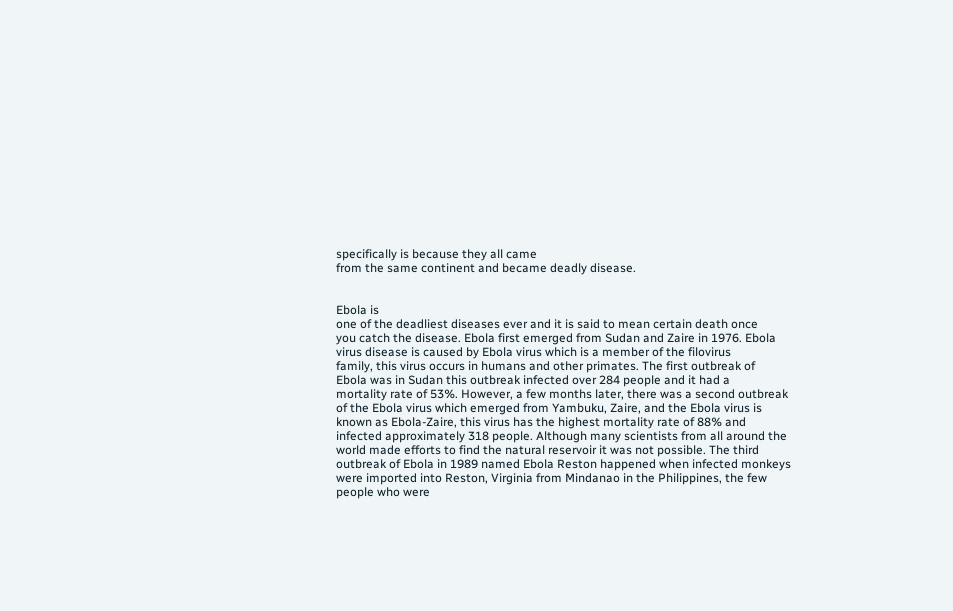specifically is because they all came
from the same continent and became deadly disease.


Ebola is
one of the deadliest diseases ever and it is said to mean certain death once
you catch the disease. Ebola first emerged from Sudan and Zaire in 1976. Ebola
virus disease is caused by Ebola virus which is a member of the filovirus
family, this virus occurs in humans and other primates. The first outbreak of
Ebola was in Sudan this outbreak infected over 284 people and it had a
mortality rate of 53%. However, a few months later, there was a second outbreak
of the Ebola virus which emerged from Yambuku, Zaire, and the Ebola virus is
known as Ebola-Zaire, this virus has the highest mortality rate of 88% and
infected approximately 318 people. Although many scientists from all around the
world made efforts to find the natural reservoir it was not possible. The third
outbreak of Ebola in 1989 named Ebola Reston happened when infected monkeys
were imported into Reston, Virginia from Mindanao in the Philippines, the few
people who were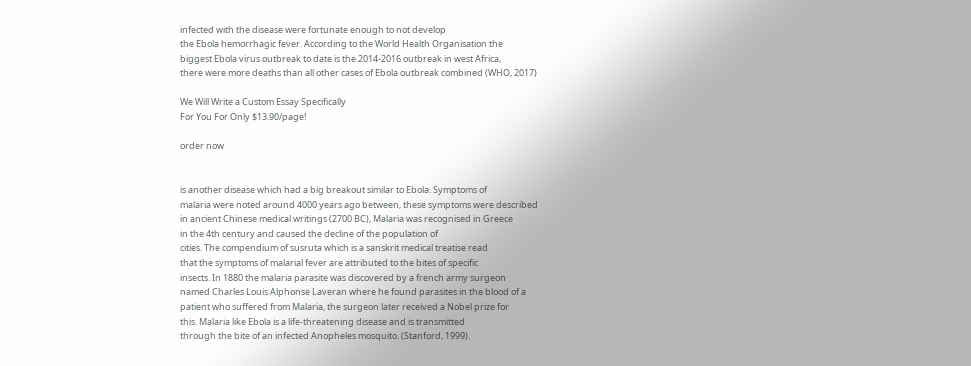infected with the disease were fortunate enough to not develop
the Ebola hemorrhagic fever. According to the World Health Organisation the
biggest Ebola virus outbreak to date is the 2014-2016 outbreak in west Africa,
there were more deaths than all other cases of Ebola outbreak combined (WHO, 2017)

We Will Write a Custom Essay Specifically
For You For Only $13.90/page!

order now


is another disease which had a big breakout similar to Ebola. Symptoms of
malaria were noted around 4000 years ago between, these symptoms were described
in ancient Chinese medical writings (2700 BC), Malaria was recognised in Greece
in the 4th century and caused the decline of the population of
cities. The compendium of susruta which is a sanskrit medical treatise read
that the symptoms of malarial fever are attributed to the bites of specific
insects. In 1880 the malaria parasite was discovered by a french army surgeon
named Charles Louis Alphonse Laveran where he found parasites in the blood of a
patient who suffered from Malaria, the surgeon later received a Nobel prize for
this. Malaria like Ebola is a life-threatening disease and is transmitted
through the bite of an infected Anopheles mosquito. (Stanford, 1999).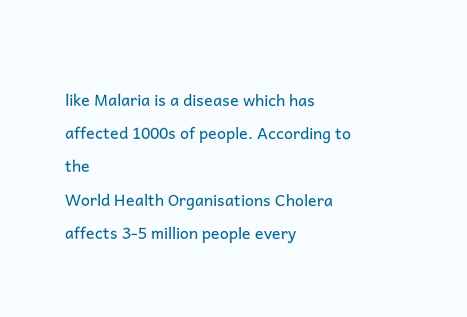like Malaria is a disease which has affected 1000s of people. According to the
World Health Organisations Cholera affects 3-5 million people every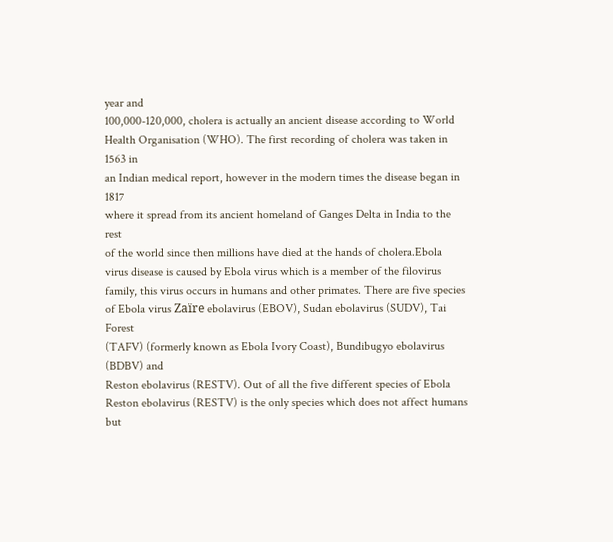year and
100,000-120,000, cholera is actually an ancient disease according to World
Health Organisation (WHO). The first recording of cholera was taken in 1563 in
an Indian medical report, however in the modern times the disease began in 1817
where it spread from its ancient homeland of Ganges Delta in India to the rest
of the world since then millions have died at the hands of cholera.Ebola
virus disease is caused by Ebola virus which is a member of the filovirus
family, this virus occurs in humans and other primates. There are five species
of Ebola virus Zaïre ebolavirus (EBOV), Sudan ebolavirus (SUDV), Tai Forest
(TAFV) (formerly known as Ebola Ivory Coast), Bundibugyo ebolavirus (BDBV) and
Reston ebolavirus (RESTV). Out of all the five different species of Ebola
Reston ebolavirus (RESTV) is the only species which does not affect humans but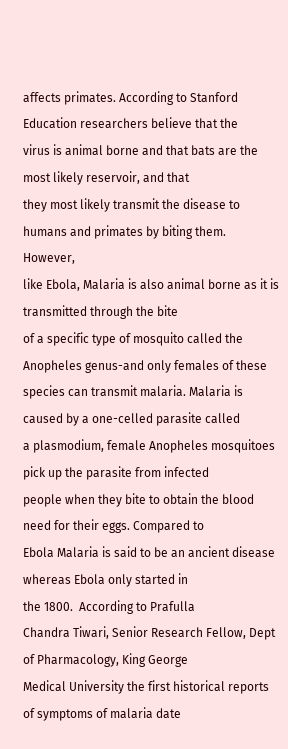affects primates. According to Stanford Education researchers believe that the
virus is animal borne and that bats are the most likely reservoir, and that
they most likely transmit the disease to humans and primates by biting them.  However,
like Ebola, Malaria is also animal borne as it is transmitted through the bite
of a specific type of mosquito called the Anopheles genus-and only females of these
species can transmit malaria. Malaria is caused by a one-celled parasite called
a plasmodium, female Anopheles mosquitoes pick up the parasite from infected
people when they bite to obtain the blood need for their eggs. Compared to
Ebola Malaria is said to be an ancient disease whereas Ebola only started in
the 1800.  According to Prafulla
Chandra Tiwari, Senior Research Fellow, Dept of Pharmacology, King George
Medical University the first historical reports of symptoms of malaria date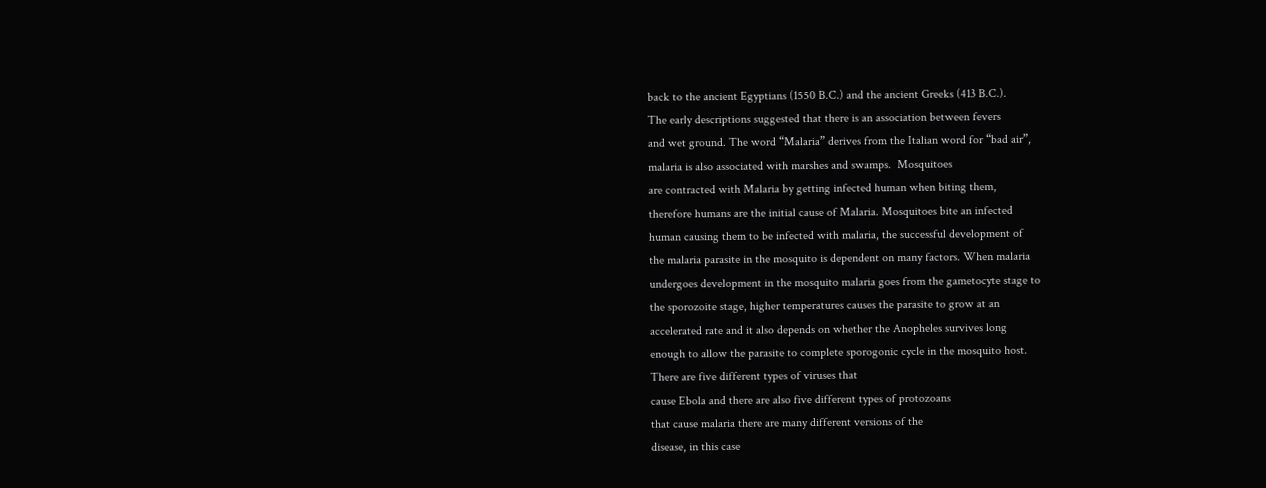back to the ancient Egyptians (1550 B.C.) and the ancient Greeks (413 B.C.).
The early descriptions suggested that there is an association between fevers
and wet ground. The word “Malaria” derives from the Italian word for “bad air”,
malaria is also associated with marshes and swamps.  Mosquitoes
are contracted with Malaria by getting infected human when biting them,
therefore humans are the initial cause of Malaria. Mosquitoes bite an infected
human causing them to be infected with malaria, the successful development of
the malaria parasite in the mosquito is dependent on many factors. When malaria
undergoes development in the mosquito malaria goes from the gametocyte stage to
the sporozoite stage, higher temperatures causes the parasite to grow at an
accelerated rate and it also depends on whether the Anopheles survives long
enough to allow the parasite to complete sporogonic cycle in the mosquito host.
There are five different types of viruses that
cause Ebola and there are also five different types of protozoans
that cause malaria there are many different versions of the
disease, in this case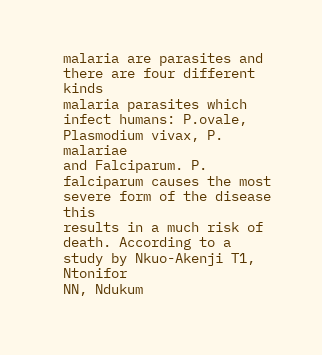malaria are parasites and there are four different kinds
malaria parasites which infect humans: P.ovale, Plasmodium vivax, P. malariae
and Falciparum. P. falciparum causes the most severe form of the disease this
results in a much risk of death. According to a study by Nkuo-Akenji T1, Ntonifor
NN, Ndukum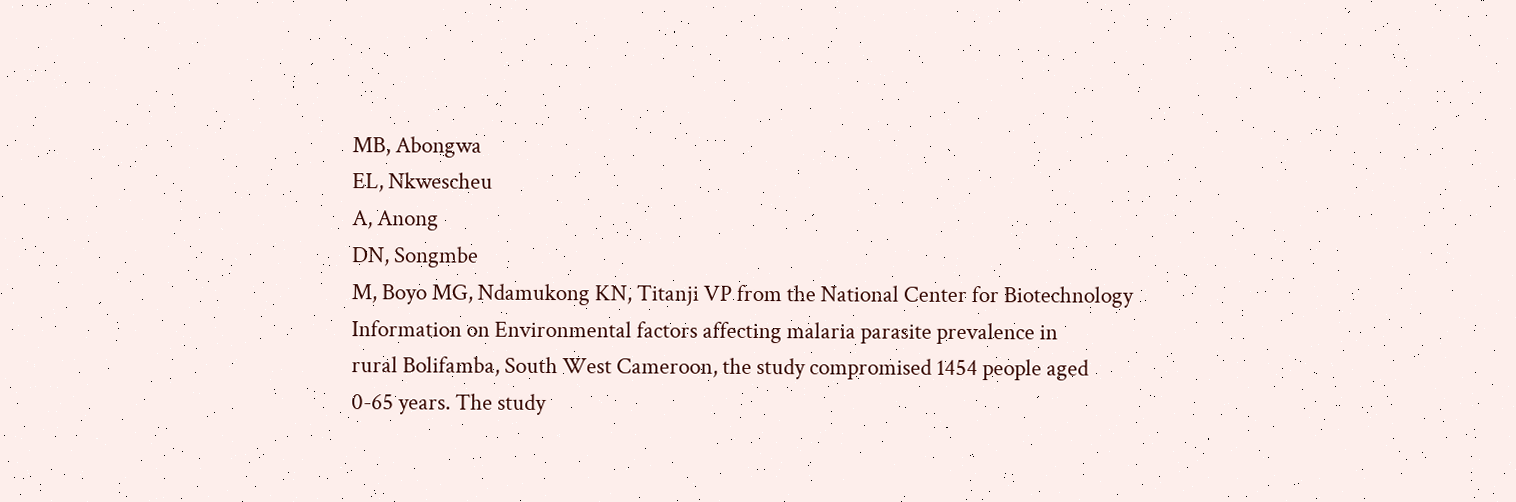MB, Abongwa
EL, Nkwescheu
A, Anong
DN, Songmbe
M, Boyo MG, Ndamukong KN, Titanji VP from the National Center for Biotechnology
Information on Environmental factors affecting malaria parasite prevalence in
rural Bolifamba, South West Cameroon, the study compromised 1454 people aged
0-65 years. The study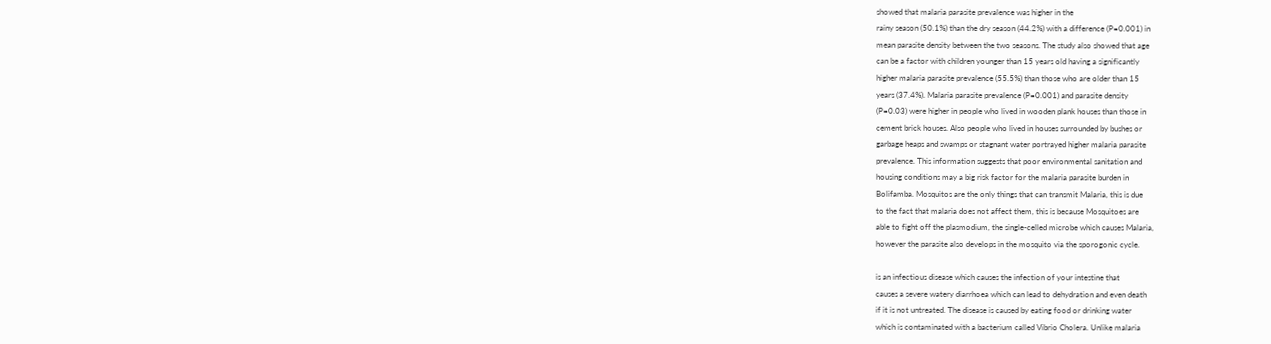showed that malaria parasite prevalence was higher in the
rainy season (50.1%) than the dry season (44.2%) with a difference (P=0.001) in
mean parasite density between the two seasons. The study also showed that age
can be a factor with children younger than 15 years old having a significantly
higher malaria parasite prevalence (55.5%) than those who are older than 15
years (37.4%). Malaria parasite prevalence (P=0.001) and parasite density
(P=0.03) were higher in people who lived in wooden plank houses than those in
cement brick houses. Also people who lived in houses surrounded by bushes or
garbage heaps and swamps or stagnant water portrayed higher malaria parasite
prevalence. This information suggests that poor environmental sanitation and
housing conditions may a big risk factor for the malaria parasite burden in
Bolifamba. Mosquitos are the only things that can transmit Malaria, this is due
to the fact that malaria does not affect them, this is because Mosquitoes are
able to fight off the plasmodium, the single-celled microbe which causes Malaria,
however the parasite also develops in the mosquito via the sporogonic cycle.

is an infectious disease which causes the infection of your intestine that
causes a severe watery diarrhoea which can lead to dehydration and even death
if it is not untreated. The disease is caused by eating food or drinking water
which is contaminated with a bacterium called Vibrio Cholera. Unlike malaria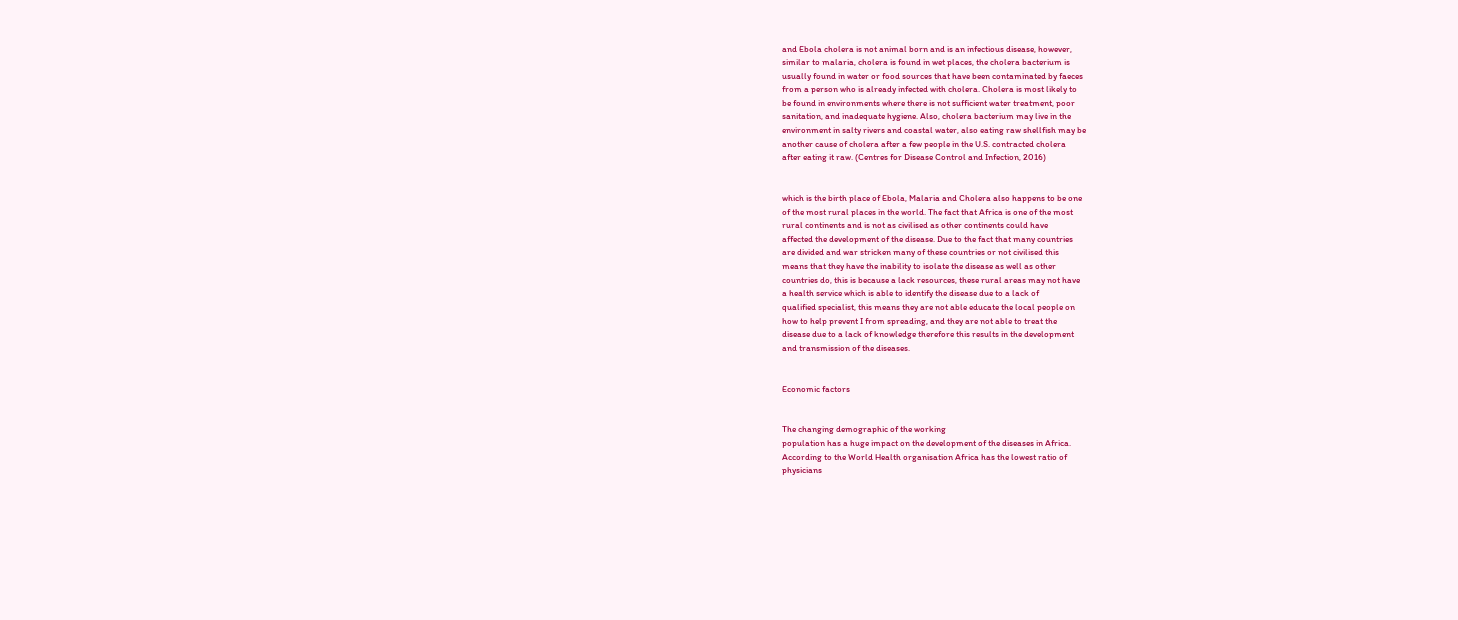and Ebola cholera is not animal born and is an infectious disease, however,
similar to malaria, cholera is found in wet places, the cholera bacterium is
usually found in water or food sources that have been contaminated by faeces
from a person who is already infected with cholera. Cholera is most likely to
be found in environments where there is not sufficient water treatment, poor
sanitation, and inadequate hygiene. Also, cholera bacterium may live in the
environment in salty rivers and coastal water, also eating raw shellfish may be
another cause of cholera after a few people in the U.S. contracted cholera
after eating it raw. (Centres for Disease Control and Infection, 2016)


which is the birth place of Ebola, Malaria and Cholera also happens to be one
of the most rural places in the world. The fact that Africa is one of the most
rural continents and is not as civilised as other continents could have
affected the development of the disease. Due to the fact that many countries
are divided and war stricken many of these countries or not civilised this
means that they have the inability to isolate the disease as well as other
countries do, this is because a lack resources, these rural areas may not have
a health service which is able to identify the disease due to a lack of
qualified specialist, this means they are not able educate the local people on
how to help prevent I from spreading, and they are not able to treat the
disease due to a lack of knowledge therefore this results in the development
and transmission of the diseases.


Economic factors


The changing demographic of the working
population has a huge impact on the development of the diseases in Africa.
According to the World Health organisation Africa has the lowest ratio of
physicians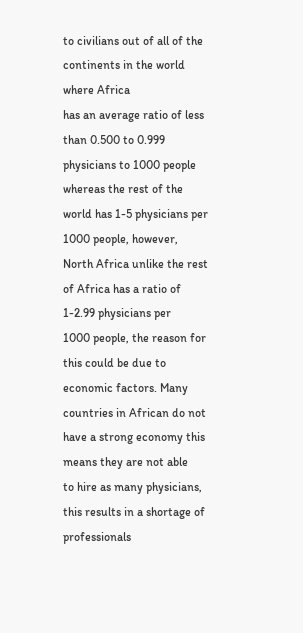to civilians out of all of the continents in the world where Africa
has an average ratio of less than 0.500 to 0.999 physicians to 1000 people
whereas the rest of the world has 1-5 physicians per 1000 people, however,
North Africa unlike the rest of Africa has a ratio of 1-2.99 physicians per
1000 people, the reason for this could be due to economic factors. Many
countries in African do not have a strong economy this means they are not able
to hire as many physicians, this results in a shortage of professionals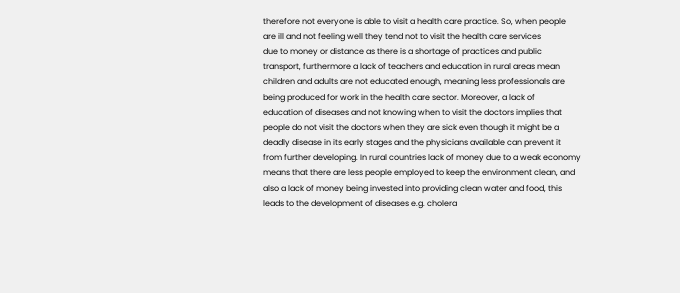therefore not everyone is able to visit a health care practice. So, when people
are ill and not feeling well they tend not to visit the health care services
due to money or distance as there is a shortage of practices and public
transport, furthermore a lack of teachers and education in rural areas mean
children and adults are not educated enough, meaning less professionals are
being produced for work in the health care sector. Moreover, a lack of
education of diseases and not knowing when to visit the doctors implies that
people do not visit the doctors when they are sick even though it might be a
deadly disease in its early stages and the physicians available can prevent it
from further developing. In rural countries lack of money due to a weak economy
means that there are less people employed to keep the environment clean, and
also a lack of money being invested into providing clean water and food, this
leads to the development of diseases e.g. cholera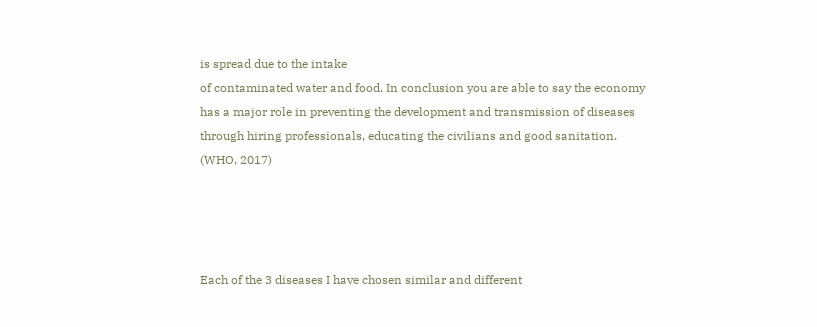is spread due to the intake
of contaminated water and food. In conclusion you are able to say the economy
has a major role in preventing the development and transmission of diseases
through hiring professionals, educating the civilians and good sanitation.
(WHO, 2017)




Each of the 3 diseases I have chosen similar and different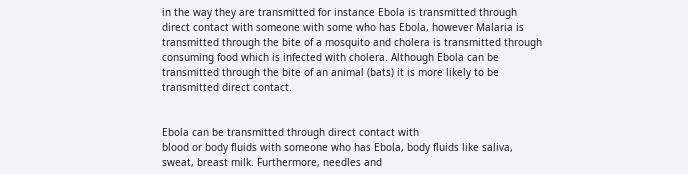in the way they are transmitted for instance Ebola is transmitted through
direct contact with someone with some who has Ebola, however Malaria is
transmitted through the bite of a mosquito and cholera is transmitted through
consuming food which is infected with cholera. Although Ebola can be
transmitted through the bite of an animal (bats) it is more likely to be
transmitted direct contact.


Ebola can be transmitted through direct contact with
blood or body fluids with someone who has Ebola, body fluids like saliva,
sweat, breast milk. Furthermore, needles and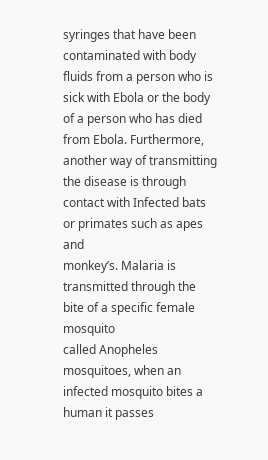syringes that have been
contaminated with body fluids from a person who is sick with Ebola or the body
of a person who has died from Ebola. Furthermore, another way of transmitting
the disease is through contact with Infected bats or primates such as apes and
monkey’s. Malaria is transmitted through the bite of a specific female mosquito
called Anopheles mosquitoes, when an infected mosquito bites a human it passes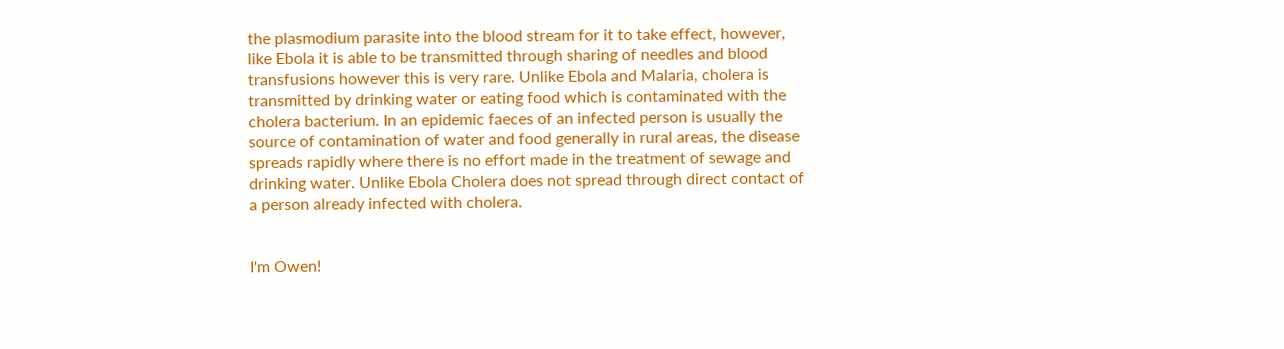the plasmodium parasite into the blood stream for it to take effect, however,
like Ebola it is able to be transmitted through sharing of needles and blood
transfusions however this is very rare. Unlike Ebola and Malaria, cholera is
transmitted by drinking water or eating food which is contaminated with the
cholera bacterium. In an epidemic faeces of an infected person is usually the
source of contamination of water and food generally in rural areas, the disease
spreads rapidly where there is no effort made in the treatment of sewage and
drinking water. Unlike Ebola Cholera does not spread through direct contact of
a person already infected with cholera.


I'm Owen!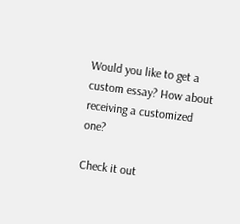Would you like to get a custom essay? How about receiving a customized one?

Check it out